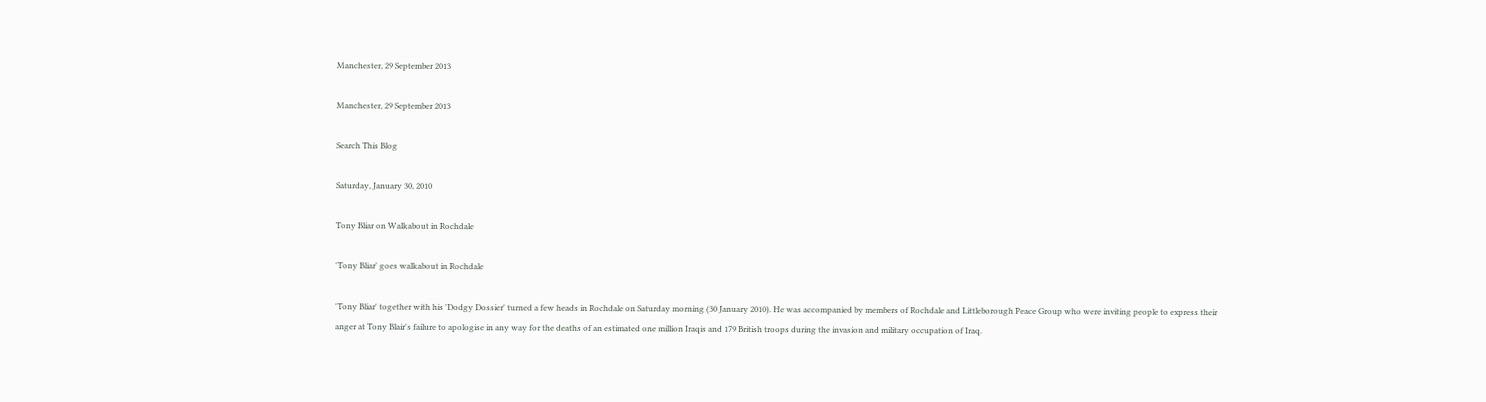Manchester, 29 September 2013

Manchester, 29 September 2013

Search This Blog

Saturday, January 30, 2010

Tony Bliar on Walkabout in Rochdale

'Tony Bliar' goes walkabout in Rochdale

'Tony Bliar' together with his 'Dodgy Dossier' turned a few heads in Rochdale on Saturday morning (30 January 2010). He was accompanied by members of Rochdale and Littleborough Peace Group who were inviting people to express their anger at Tony Blair's failure to apologise in any way for the deaths of an estimated one million Iraqis and 179 British troops during the invasion and military occupation of Iraq.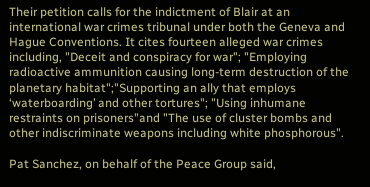Their petition calls for the indictment of Blair at an international war crimes tribunal under both the Geneva and Hague Conventions. It cites fourteen alleged war crimes including, "Deceit and conspiracy for war"; "Employing radioactive ammunition causing long-term destruction of the planetary habitat";"Supporting an ally that employs ‘waterboarding’ and other tortures"; "Using inhumane restraints on prisoners"and "The use of cluster bombs and other indiscriminate weapons including white phosphorous".

Pat Sanchez, on behalf of the Peace Group said,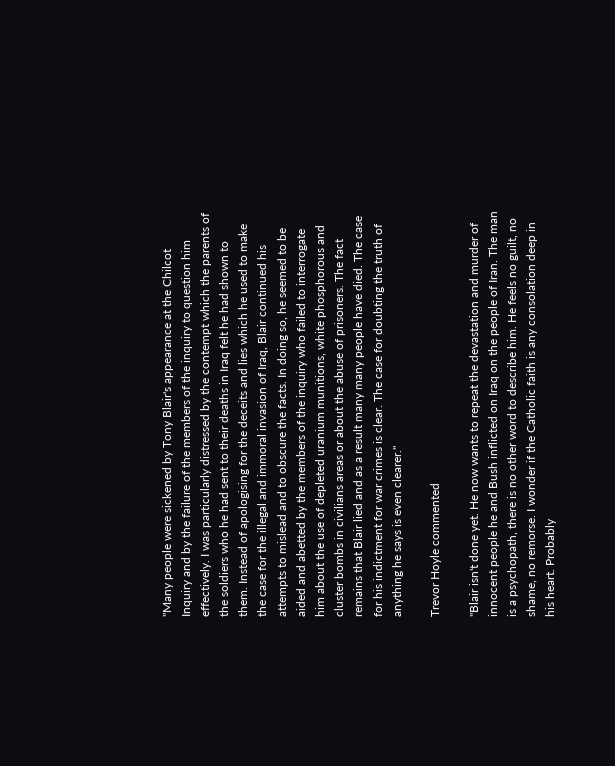"Many people were sickened by Tony Blair's appearance at the Chilcot Inquiry and by the failure of the members of the inquiry to question him effectively. I was particularly distressed by the contempt which the parents of the soldiers who he had sent to their deaths in Iraq felt he had shown to them. Instead of apologising for the deceits and lies which he used to make the case for the illegal and immoral invasion of Iraq, Blair continued his attempts to mislead and to obscure the facts. In doing so, he seemed to be aided and abetted by the members of the inquiry who failed to interrogate him about the use of depleted uranium munitions, white phosphorous and cluster bombs in civilians areas or about the abuse of prisoners. The fact remains that Blair lied and as a result many many people have died. The case for his indictment for war crimes is clear. The case for doubting the truth of anything he says is even clearer."

Trevor Hoyle commented

"Blair isn't done yet. He now wants to repeat the devastation and murder of innocent people he and Bush inflicted on Iraq on the people of Iran. The man is a psychopath, there is no other word to describe him. He feels no guilt, no shame, no remorse. I wonder if the Catholic faith is any consolation deep in his heart. Probably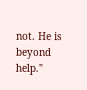not. He is beyond help."